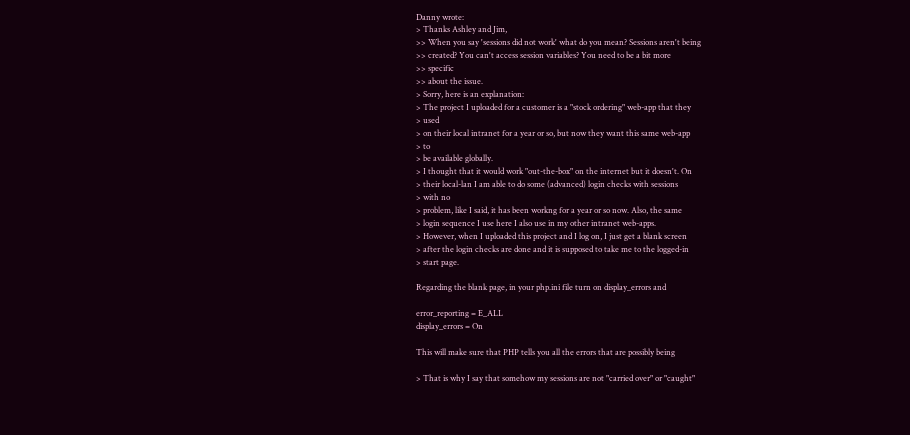Danny wrote:
> Thanks Ashley and Jim,
>> When you say 'sessions did not work' what do you mean? Sessions aren't being
>> created? You can't access session variables? You need to be a bit more
>> specific
>> about the issue.
> Sorry, here is an explanation:
> The project I uploaded for a customer is a "stock ordering" web-app that they
> used
> on their local intranet for a year or so, but now they want this same web-app
> to
> be available globally.
> I thought that it would work "out-the-box" on the internet but it doesn't. On
> their local-lan I am able to do some (advanced) login checks with sessions
> with no
> problem, like I said, it has been workng for a year or so now. Also, the same
> login sequence I use here I also use in my other intranet web-apps.
> However, when I uploaded this project and I log on, I just get a blank screen
> after the login checks are done and it is supposed to take me to the logged-in
> start page.

Regarding the blank page, in your php.ini file turn on display_errors and

error_reporting = E_ALL
display_errors = On

This will make sure that PHP tells you all the errors that are possibly being

> That is why I say that somehow my sessions are not "carried over" or "caught"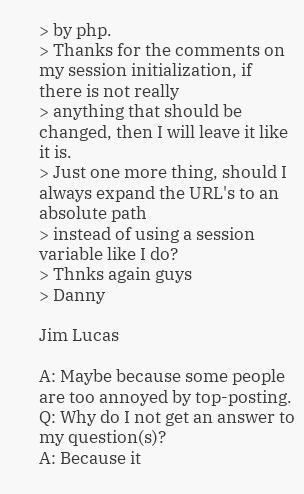> by php.
> Thanks for the comments on my session initialization, if there is not really
> anything that should be changed, then I will leave it like it is.
> Just one more thing, should I always expand the URL's to an absolute path
> instead of using a session variable like I do?
> Thnks again guys
> Danny

Jim Lucas

A: Maybe because some people are too annoyed by top-posting.
Q: Why do I not get an answer to my question(s)?
A: Because it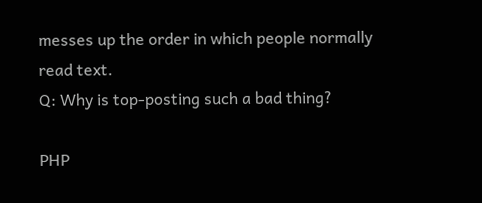messes up the order in which people normally read text.
Q: Why is top-posting such a bad thing?

PHP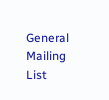General Mailing List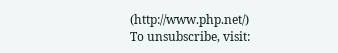(http://www.php.net/)
To unsubscribe, visit: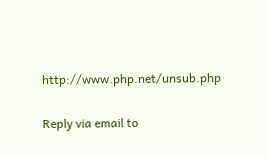http://www.php.net/unsub.php

Reply via email to